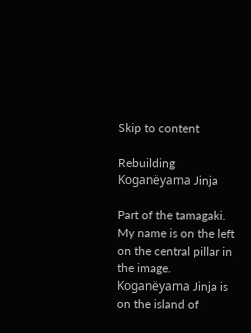Skip to content

Rebuilding Koganëyama Jinja

Part of the tamagaki. My name is on the left on the central pillar in the image.
Koganëyama Jinja is on the island of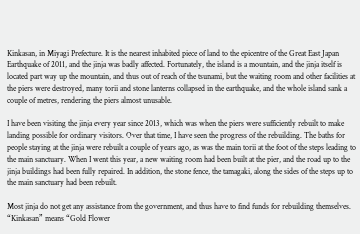Kinkasan, in Miyagi Prefecture. It is the nearest inhabited piece of land to the epicentre of the Great East Japan Earthquake of 2011, and the jinja was badly affected. Fortunately, the island is a mountain, and the jinja itself is located part way up the mountain, and thus out of reach of the tsunami, but the waiting room and other facilities at the piers were destroyed, many torii and stone lanterns collapsed in the earthquake, and the whole island sank a couple of metres, rendering the piers almost unusable.

I have been visiting the jinja every year since 2013, which was when the piers were sufficiently rebuilt to make landing possible for ordinary visitors. Over that time, I have seen the progress of the rebuilding. The baths for people staying at the jinja were rebuilt a couple of years ago, as was the main torii at the foot of the steps leading to the main sanctuary. When I went this year, a new waiting room had been built at the pier, and the road up to the jinja buildings had been fully repaired. In addition, the stone fence, the tamagaki, along the sides of the steps up to the main sanctuary had been rebuilt.

Most jinja do not get any assistance from the government, and thus have to find funds for rebuilding themselves. “Kinkasan” means “Gold Flower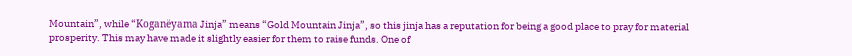Mountain”, while “Koganëyama Jinja” means “Gold Mountain Jinja”, so this jinja has a reputation for being a good place to pray for material prosperity. This may have made it slightly easier for them to raise funds. One of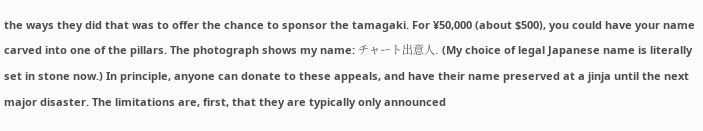the ways they did that was to offer the chance to sponsor the tamagaki. For ¥50,000 (about $500), you could have your name carved into one of the pillars. The photograph shows my name: チャート出意人. (My choice of legal Japanese name is literally set in stone now.) In principle, anyone can donate to these appeals, and have their name preserved at a jinja until the next major disaster. The limitations are, first, that they are typically only announced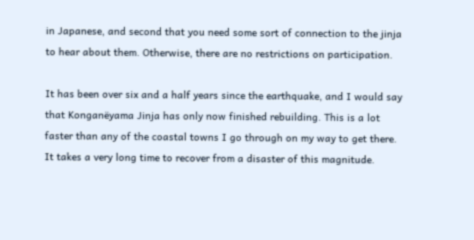in Japanese, and second that you need some sort of connection to the jinja to hear about them. Otherwise, there are no restrictions on participation.

It has been over six and a half years since the earthquake, and I would say that Konganëyama Jinja has only now finished rebuilding. This is a lot faster than any of the coastal towns I go through on my way to get there. It takes a very long time to recover from a disaster of this magnitude.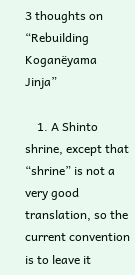3 thoughts on “Rebuilding Koganëyama Jinja”

    1. A Shinto shrine, except that “shrine” is not a very good translation, so the current convention is to leave it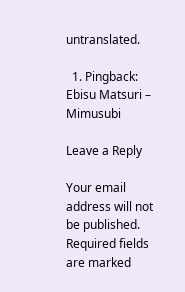untranslated.

  1. Pingback: Ebisu Matsuri – Mimusubi

Leave a Reply

Your email address will not be published. Required fields are marked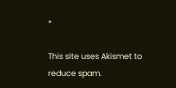*

This site uses Akismet to reduce spam.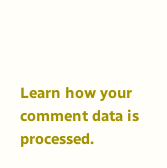Learn how your comment data is processed.